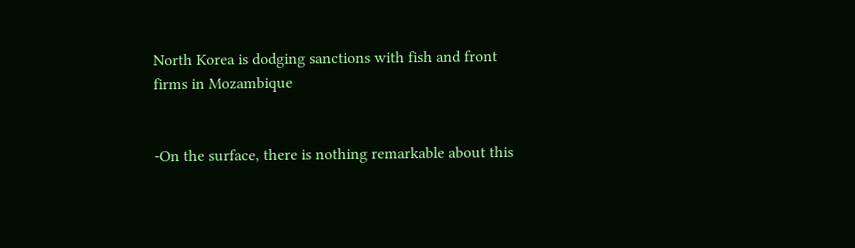North Korea is dodging sanctions with fish and front firms in Mozambique


-On the surface, there is nothing remarkable about this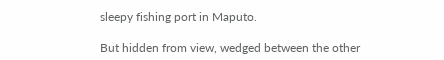sleepy fishing port in Maputo.

But hidden from view, wedged between the other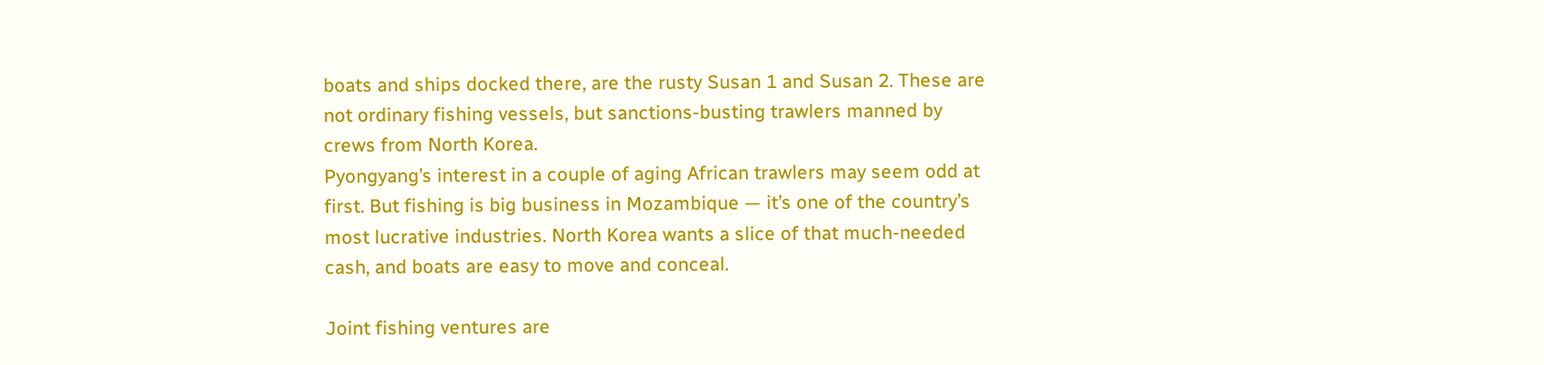boats and ships docked there, are the rusty Susan 1 and Susan 2. These are not ordinary fishing vessels, but sanctions-busting trawlers manned by crews from North Korea.
Pyongyang’s interest in a couple of aging African trawlers may seem odd at first. But fishing is big business in Mozambique — it’s one of the country’s most lucrative industries. North Korea wants a slice of that much-needed cash, and boats are easy to move and conceal.

Joint fishing ventures are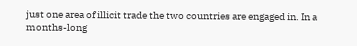just one area of illicit trade the two countries are engaged in. In a months-long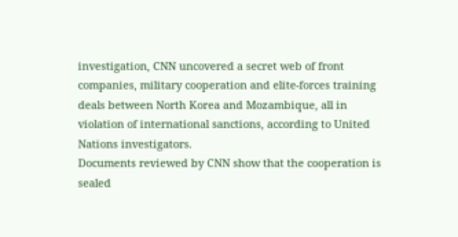investigation, CNN uncovered a secret web of front companies, military cooperation and elite-forces training deals between North Korea and Mozambique, all in violation of international sanctions, according to United Nations investigators.
Documents reviewed by CNN show that the cooperation is sealed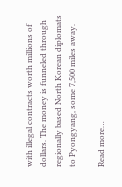with illegal contracts worth millions of dollars. The money is funneled through regionally based North Korean diplomats to Pyongyang, some 7,500 miles away.

Read more…